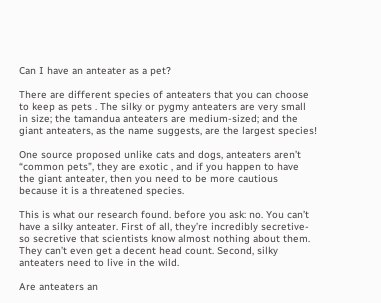Can I have an anteater as a pet?

There are different species of anteaters that you can choose to keep as pets . The silky or pygmy anteaters are very small in size; the tamandua anteaters are medium-sized; and the giant anteaters, as the name suggests, are the largest species!

One source proposed unlike cats and dogs, anteaters aren’t “common pets”, they are exotic , and if you happen to have the giant anteater, then you need to be more cautious because it is a threatened species.

This is what our research found. before you ask: no. You can’t have a silky anteater. First of all, they’re incredibly secretive-so secretive that scientists know almost nothing about them. They can’t even get a decent head count. Second, silky anteaters need to live in the wild.

Are anteaters an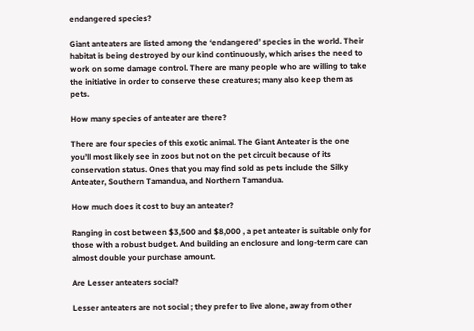endangered species?

Giant anteaters are listed among the ‘endangered’ species in the world. Their habitat is being destroyed by our kind continuously, which arises the need to work on some damage control. There are many people who are willing to take the initiative in order to conserve these creatures; many also keep them as pets.

How many species of anteater are there?

There are four species of this exotic animal. The Giant Anteater is the one you’ll most likely see in zoos but not on the pet circuit because of its conservation status. Ones that you may find sold as pets include the Silky Anteater, Southern Tamandua, and Northern Tamandua.

How much does it cost to buy an anteater?

Ranging in cost between $3,500 and $8,000 , a pet anteater is suitable only for those with a robust budget. And building an enclosure and long-term care can almost double your purchase amount.

Are Lesser anteaters social?

Lesser anteaters are not social ; they prefer to live alone, away from other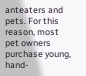anteaters and pets. For this reason, most pet owners purchase young, hand-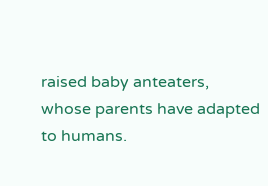raised baby anteaters, whose parents have adapted to humans.